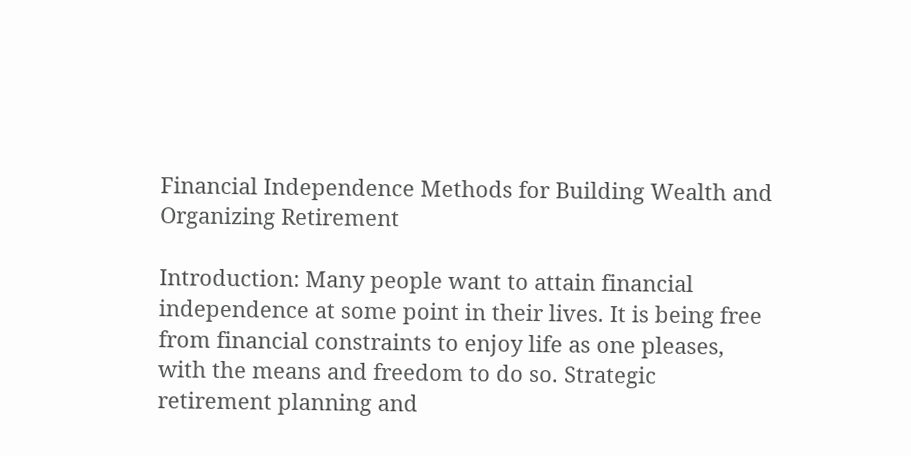Financial Independence Methods for Building Wealth and Organizing Retirement

Introduction: Many people want to attain financial independence at some point in their lives. It is being free from financial constraints to enjoy life as one pleases, with the means and freedom to do so. Strategic retirement planning and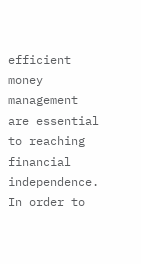efficient money management are essential to reaching financial independence. In order to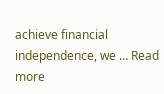achieve financial independence, we … Read more